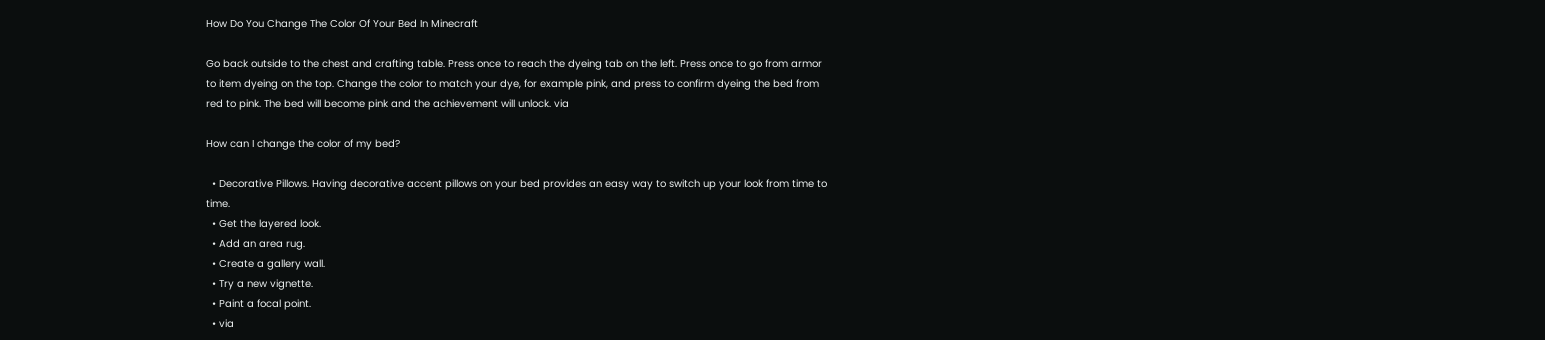How Do You Change The Color Of Your Bed In Minecraft

Go back outside to the chest and crafting table. Press once to reach the dyeing tab on the left. Press once to go from armor to item dyeing on the top. Change the color to match your dye, for example pink, and press to confirm dyeing the bed from red to pink. The bed will become pink and the achievement will unlock. via

How can I change the color of my bed?

  • Decorative Pillows. Having decorative accent pillows on your bed provides an easy way to switch up your look from time to time.
  • Get the layered look.
  • Add an area rug.
  • Create a gallery wall.
  • Try a new vignette.
  • Paint a focal point.
  • via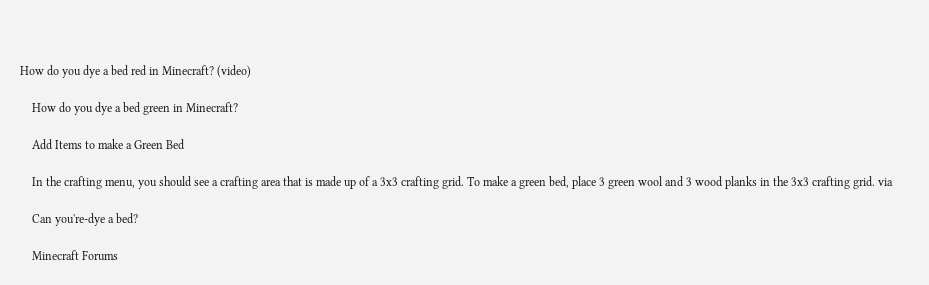How do you dye a bed red in Minecraft? (video)

    How do you dye a bed green in Minecraft?

    Add Items to make a Green Bed

    In the crafting menu, you should see a crafting area that is made up of a 3x3 crafting grid. To make a green bed, place 3 green wool and 3 wood planks in the 3x3 crafting grid. via

    Can you're-dye a bed?

    Minecraft Forums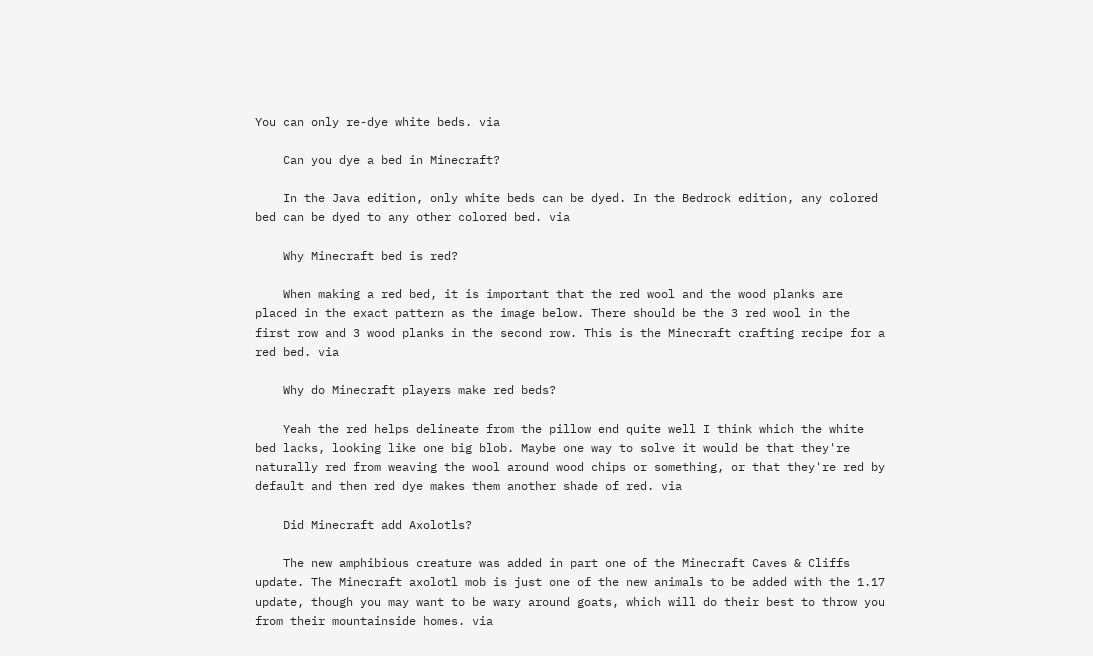You can only re-dye white beds. via

    Can you dye a bed in Minecraft?

    In the Java edition, only white beds can be dyed. In the Bedrock edition, any colored bed can be dyed to any other colored bed. via

    Why Minecraft bed is red?

    When making a red bed, it is important that the red wool and the wood planks are placed in the exact pattern as the image below. There should be the 3 red wool in the first row and 3 wood planks in the second row. This is the Minecraft crafting recipe for a red bed. via

    Why do Minecraft players make red beds?

    Yeah the red helps delineate from the pillow end quite well I think which the white bed lacks, looking like one big blob. Maybe one way to solve it would be that they're naturally red from weaving the wool around wood chips or something, or that they're red by default and then red dye makes them another shade of red. via

    Did Minecraft add Axolotls?

    The new amphibious creature was added in part one of the Minecraft Caves & Cliffs update. The Minecraft axolotl mob is just one of the new animals to be added with the 1.17 update, though you may want to be wary around goats, which will do their best to throw you from their mountainside homes. via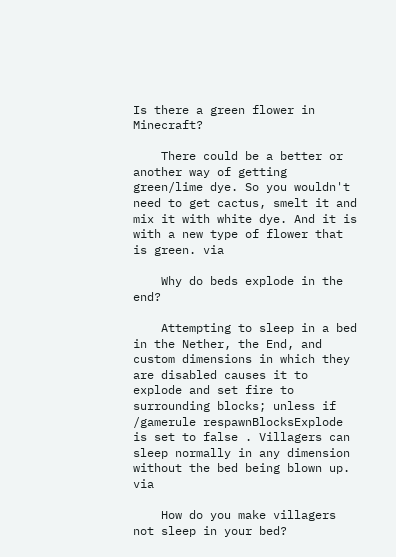Is there a green flower in Minecraft?

    There could be a better or another way of getting green/lime dye. So you wouldn't need to get cactus, smelt it and mix it with white dye. And it is with a new type of flower that is green. via

    Why do beds explode in the end?

    Attempting to sleep in a bed in the Nether, the End, and custom dimensions in which they are disabled causes it to explode and set fire to surrounding blocks; unless if /gamerule respawnBlocksExplode is set to false . Villagers can sleep normally in any dimension without the bed being blown up. via

    How do you make villagers not sleep in your bed?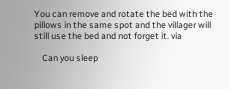You can remove and rotate the bed with the pillows in the same spot and the villager will still use the bed and not forget it. via

    Can you sleep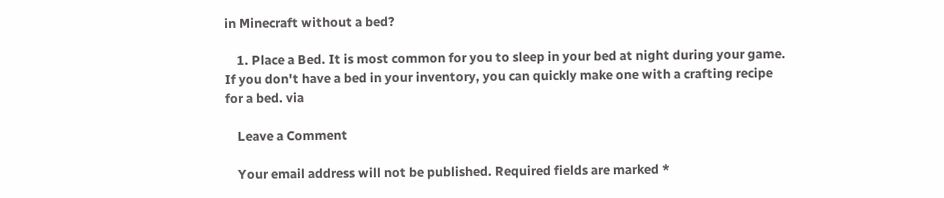in Minecraft without a bed?

    1. Place a Bed. It is most common for you to sleep in your bed at night during your game. If you don't have a bed in your inventory, you can quickly make one with a crafting recipe for a bed. via

    Leave a Comment

    Your email address will not be published. Required fields are marked *